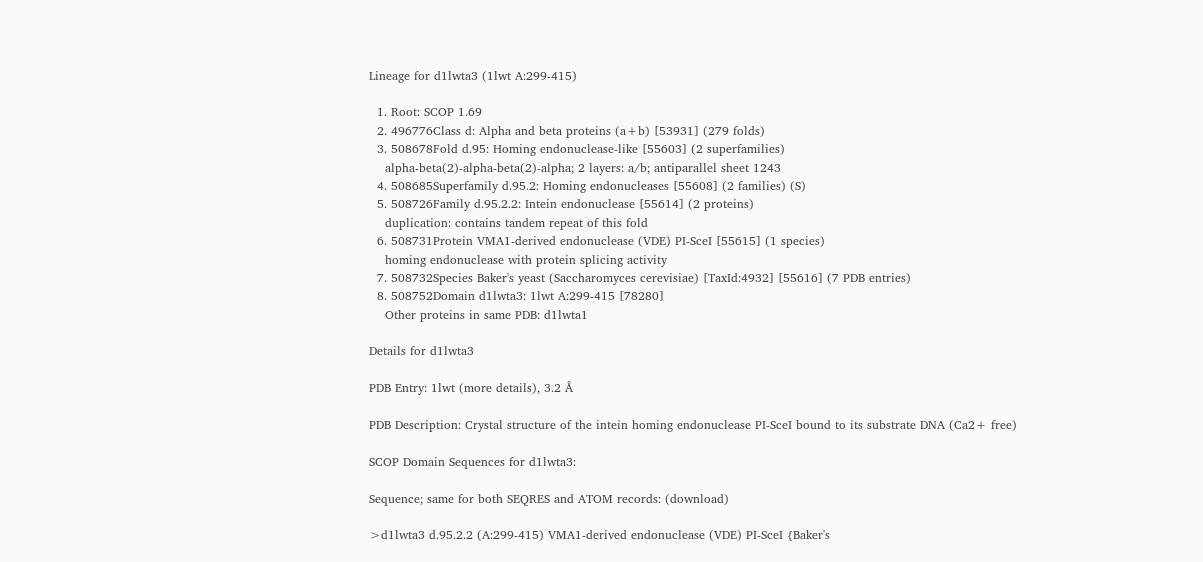Lineage for d1lwta3 (1lwt A:299-415)

  1. Root: SCOP 1.69
  2. 496776Class d: Alpha and beta proteins (a+b) [53931] (279 folds)
  3. 508678Fold d.95: Homing endonuclease-like [55603] (2 superfamilies)
    alpha-beta(2)-alpha-beta(2)-alpha; 2 layers: a/b; antiparallel sheet 1243
  4. 508685Superfamily d.95.2: Homing endonucleases [55608] (2 families) (S)
  5. 508726Family d.95.2.2: Intein endonuclease [55614] (2 proteins)
    duplication: contains tandem repeat of this fold
  6. 508731Protein VMA1-derived endonuclease (VDE) PI-SceI [55615] (1 species)
    homing endonuclease with protein splicing activity
  7. 508732Species Baker's yeast (Saccharomyces cerevisiae) [TaxId:4932] [55616] (7 PDB entries)
  8. 508752Domain d1lwta3: 1lwt A:299-415 [78280]
    Other proteins in same PDB: d1lwta1

Details for d1lwta3

PDB Entry: 1lwt (more details), 3.2 Å

PDB Description: Crystal structure of the intein homing endonuclease PI-SceI bound to its substrate DNA (Ca2+ free)

SCOP Domain Sequences for d1lwta3:

Sequence; same for both SEQRES and ATOM records: (download)

>d1lwta3 d.95.2.2 (A:299-415) VMA1-derived endonuclease (VDE) PI-SceI {Baker's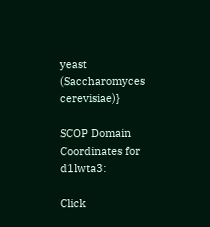yeast (Saccharomyces cerevisiae)}

SCOP Domain Coordinates for d1lwta3:

Click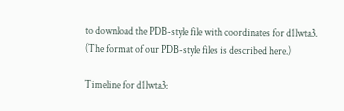to download the PDB-style file with coordinates for d1lwta3.
(The format of our PDB-style files is described here.)

Timeline for d1lwta3: